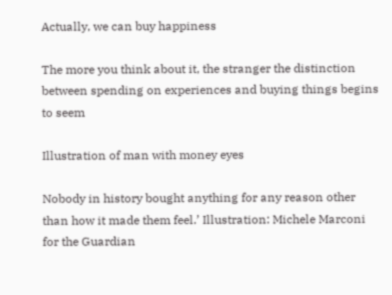Actually, we can buy happiness

The more you think about it, the stranger the distinction between spending on experiences and buying things begins to seem

Illustration of man with money eyes

Nobody in history bought anything for any reason other than how it made them feel.’ Illustration: Michele Marconi for the Guardian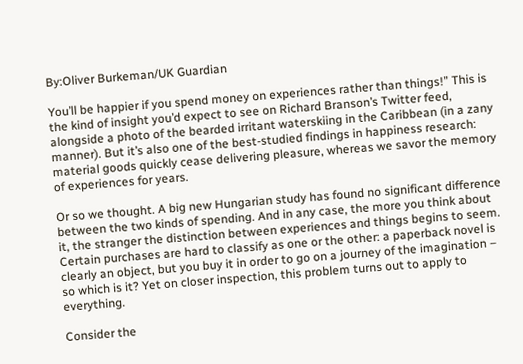By:Oliver Burkeman/UK Guardian

You’ll be happier if you spend money on experiences rather than things!” This is the kind of insight you’d expect to see on Richard Branson’s Twitter feed, alongside a photo of the bearded irritant waterskiing in the Caribbean (in a zany manner). But it’s also one of the best-studied findings in happiness research: material goods quickly cease delivering pleasure, whereas we savor the memory of experiences for years.

Or so we thought. A big new Hungarian study has found no significant difference between the two kinds of spending. And in any case, the more you think about it, the stranger the distinction between experiences and things begins to seem. Certain purchases are hard to classify as one or the other: a paperback novel is clearly an object, but you buy it in order to go on a journey of the imagination – so which is it? Yet on closer inspection, this problem turns out to apply to everything.

Consider the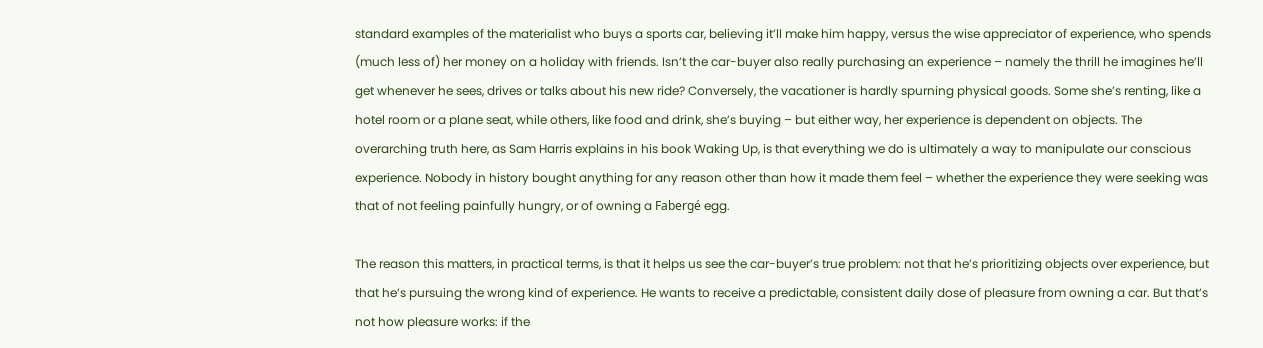standard examples of the materialist who buys a sports car, believing it’ll make him happy, versus the wise appreciator of experience, who spends (much less of) her money on a holiday with friends. Isn’t the car-buyer also really purchasing an experience – namely the thrill he imagines he’ll get whenever he sees, drives or talks about his new ride? Conversely, the vacationer is hardly spurning physical goods. Some she’s renting, like a hotel room or a plane seat, while others, like food and drink, she’s buying – but either way, her experience is dependent on objects. The overarching truth here, as Sam Harris explains in his book Waking Up, is that everything we do is ultimately a way to manipulate our conscious experience. Nobody in history bought anything for any reason other than how it made them feel – whether the experience they were seeking was that of not feeling painfully hungry, or of owning a Fabergé egg.

The reason this matters, in practical terms, is that it helps us see the car-buyer’s true problem: not that he’s prioritizing objects over experience, but that he’s pursuing the wrong kind of experience. He wants to receive a predictable, consistent daily dose of pleasure from owning a car. But that’s not how pleasure works: if the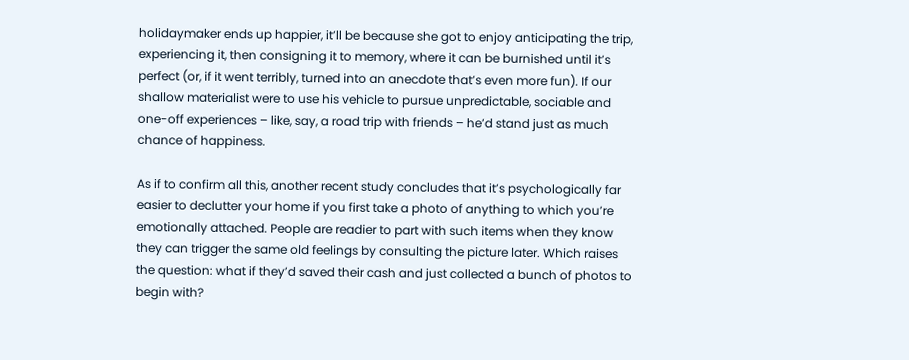holidaymaker ends up happier, it’ll be because she got to enjoy anticipating the trip, experiencing it, then consigning it to memory, where it can be burnished until it’s perfect (or, if it went terribly, turned into an anecdote that’s even more fun). If our shallow materialist were to use his vehicle to pursue unpredictable, sociable and one-off experiences – like, say, a road trip with friends – he’d stand just as much chance of happiness.

As if to confirm all this, another recent study concludes that it’s psychologically far easier to declutter your home if you first take a photo of anything to which you’re emotionally attached. People are readier to part with such items when they know they can trigger the same old feelings by consulting the picture later. Which raises the question: what if they’d saved their cash and just collected a bunch of photos to begin with?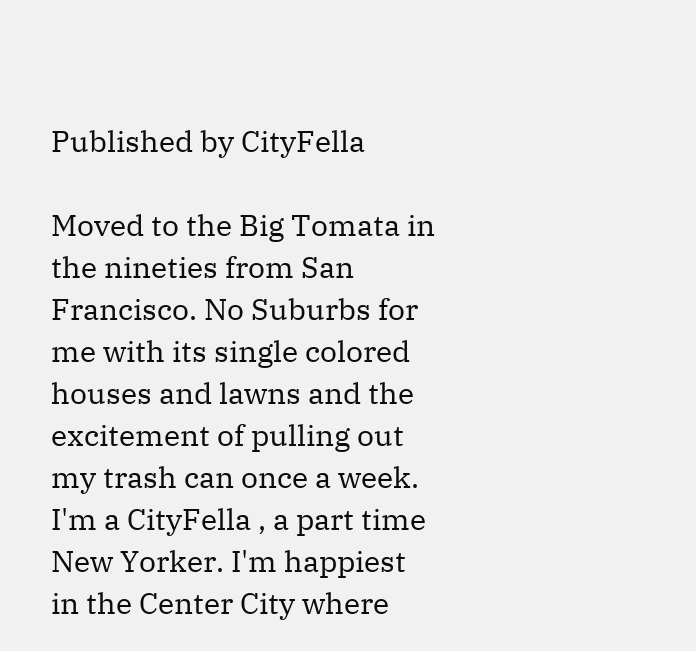Published by CityFella

Moved to the Big Tomata in the nineties from San Francisco. No Suburbs for me with its single colored houses and lawns and the excitement of pulling out my trash can once a week. I'm a CityFella , a part time New Yorker. I'm happiest in the Center City where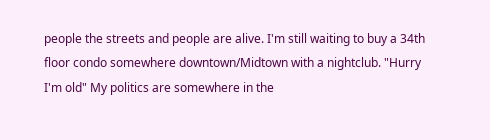people the streets and people are alive. I'm still waiting to buy a 34th floor condo somewhere downtown/Midtown with a nightclub. "Hurry I'm old" My politics are somewhere in the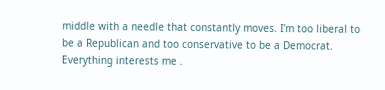middle with a needle that constantly moves. I'm too liberal to be a Republican and too conservative to be a Democrat. Everything interests me .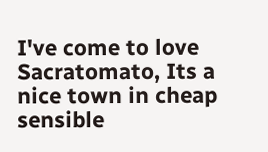I've come to love Sacratomato, Its a nice town in cheap sensible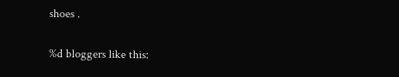shoes .

%d bloggers like this: